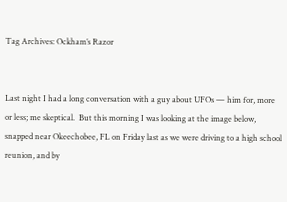Tag Archives: Ockham’s Razor


Last night I had a long conversation with a guy about UFOs — him for, more or less; me skeptical.  But this morning I was looking at the image below, snapped near Okeechobee, FL on Friday last as we were driving to a high school reunion, and by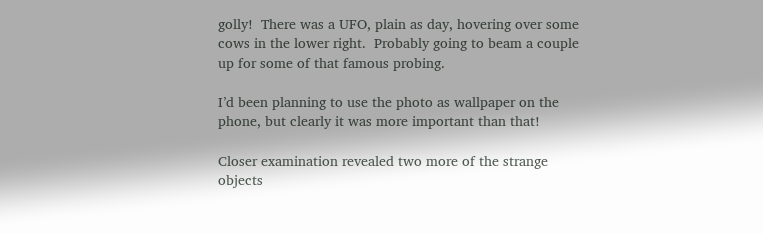golly!  There was a UFO, plain as day, hovering over some cows in the lower right.  Probably going to beam a couple up for some of that famous probing.

I’d been planning to use the photo as wallpaper on the phone, but clearly it was more important than that!

Closer examination revealed two more of the strange objects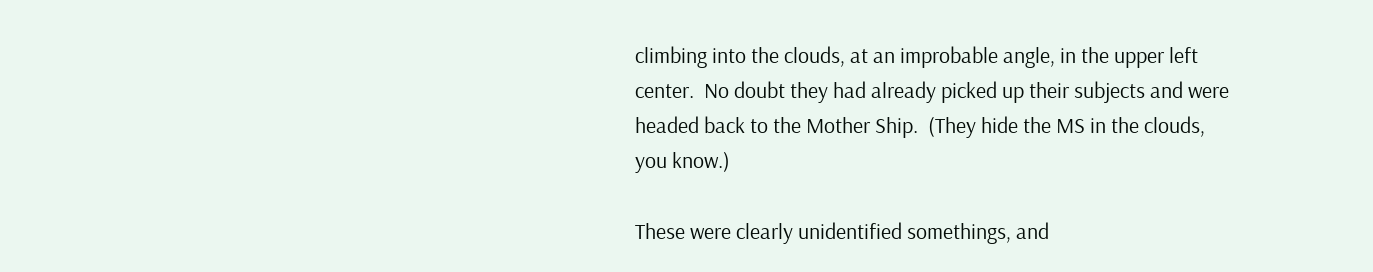climbing into the clouds, at an improbable angle, in the upper left center.  No doubt they had already picked up their subjects and were headed back to the Mother Ship.  (They hide the MS in the clouds, you know.)

These were clearly unidentified somethings, and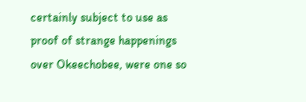certainly subject to use as proof of strange happenings over Okeechobee, were one so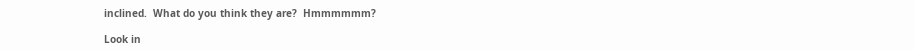inclined.  What do you think they are?  Hmmmmmm?

Look in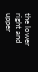the lower right and upper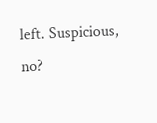left. Suspicious, no?